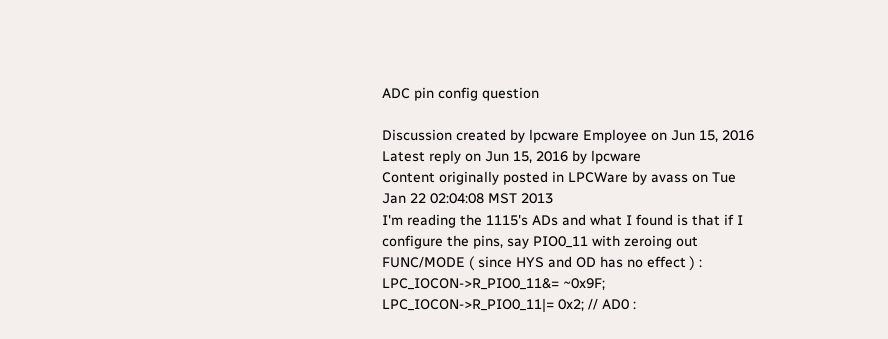ADC pin config question

Discussion created by lpcware Employee on Jun 15, 2016
Latest reply on Jun 15, 2016 by lpcware
Content originally posted in LPCWare by avass on Tue Jan 22 02:04:08 MST 2013
I'm reading the 1115's ADs and what I found is that if I configure the pins, say PIO0_11 with zeroing out FUNC/MODE ( since HYS and OD has no effect ) :
LPC_IOCON->R_PIO0_11&= ~0x9F;
LPC_IOCON->R_PIO0_11|= 0x2; // AD0 :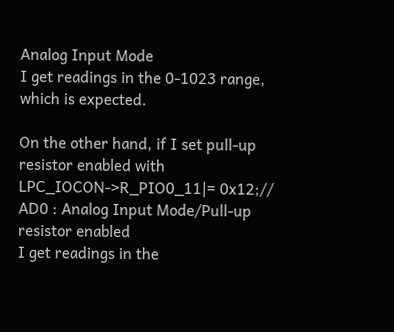Analog Input Mode
I get readings in the 0-1023 range, which is expected.

On the other hand, if I set pull-up resistor enabled with
LPC_IOCON->R_PIO0_11|= 0x12;// AD0 : Analog Input Mode/Pull-up resistor enabled
I get readings in the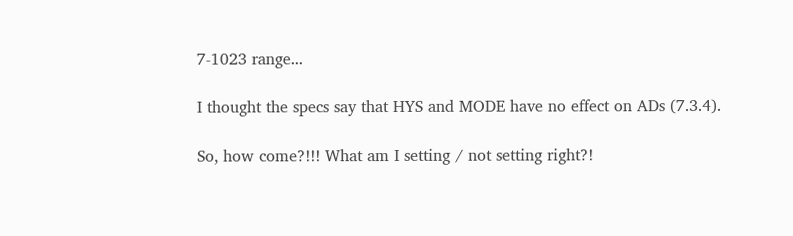7-1023 range...

I thought the specs say that HYS and MODE have no effect on ADs (7.3.4).

So, how come?!!! What am I setting / not setting right?!